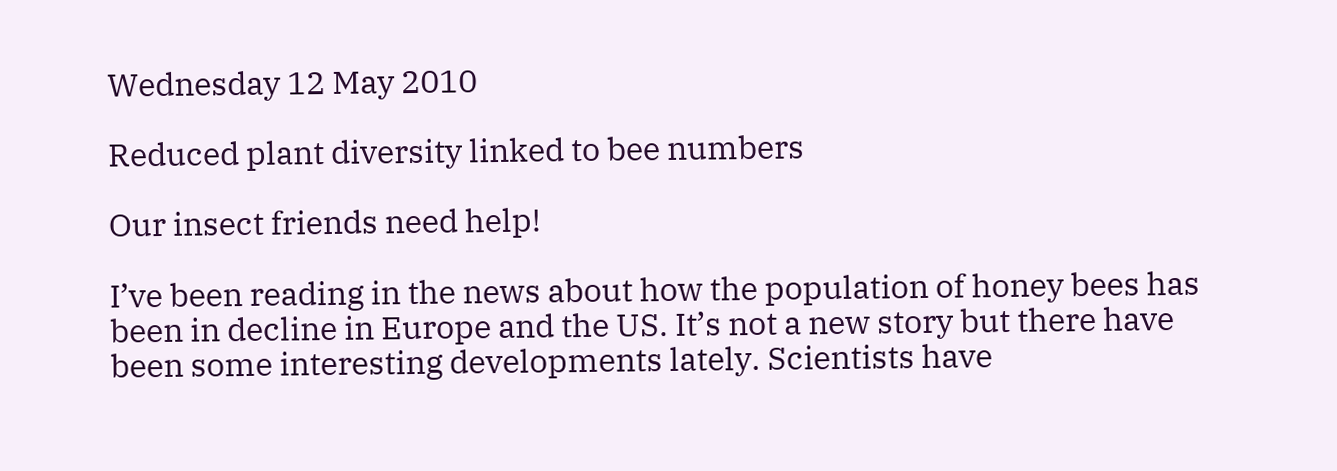Wednesday 12 May 2010

Reduced plant diversity linked to bee numbers

Our insect friends need help!

I’ve been reading in the news about how the population of honey bees has been in decline in Europe and the US. It’s not a new story but there have been some interesting developments lately. Scientists have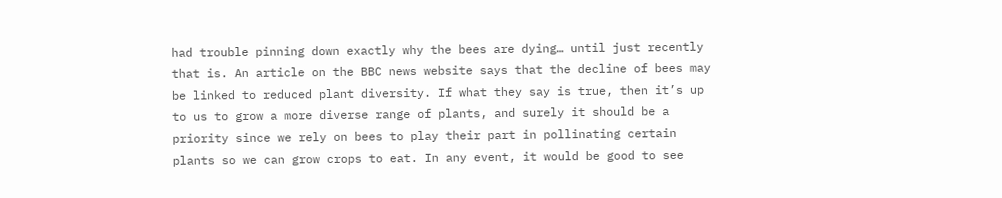had trouble pinning down exactly why the bees are dying… until just recently that is. An article on the BBC news website says that the decline of bees may be linked to reduced plant diversity. If what they say is true, then it’s up to us to grow a more diverse range of plants, and surely it should be a priority since we rely on bees to play their part in pollinating certain plants so we can grow crops to eat. In any event, it would be good to see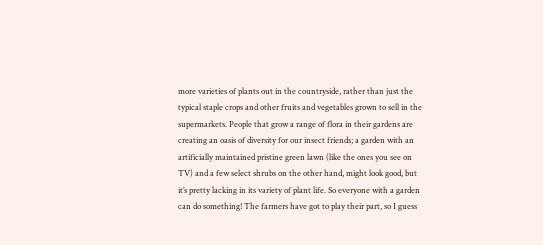more varieties of plants out in the countryside, rather than just the typical staple crops and other fruits and vegetables grown to sell in the supermarkets. People that grow a range of flora in their gardens are creating an oasis of diversity for our insect friends; a garden with an artificially maintained pristine green lawn (like the ones you see on TV) and a few select shrubs on the other hand, might look good, but it’s pretty lacking in its variety of plant life. So everyone with a garden can do something! The farmers have got to play their part, so I guess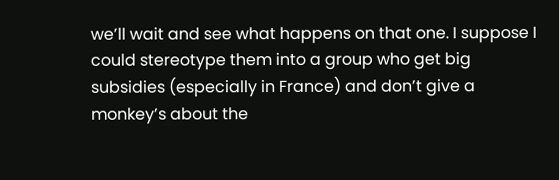we’ll wait and see what happens on that one. I suppose I could stereotype them into a group who get big subsidies (especially in France) and don’t give a monkey’s about the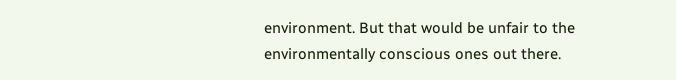environment. But that would be unfair to the environmentally conscious ones out there.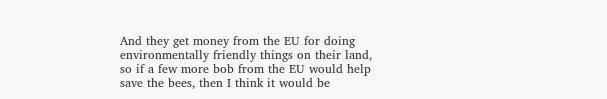And they get money from the EU for doing environmentally friendly things on their land, so if a few more bob from the EU would help save the bees, then I think it would be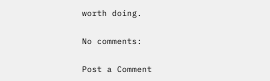worth doing.

No comments:

Post a Comment